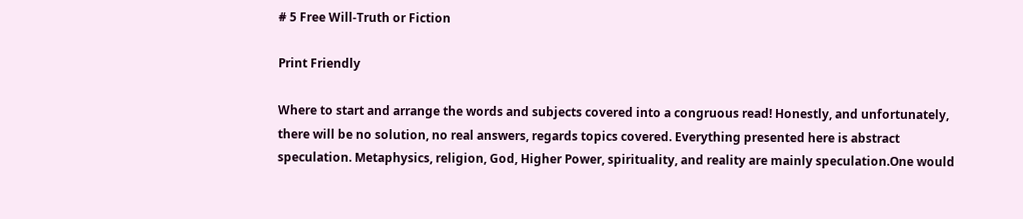# 5 Free Will-Truth or Fiction

Print Friendly

Where to start and arrange the words and subjects covered into a congruous read! Honestly, and unfortunately, there will be no solution, no real answers, regards topics covered. Everything presented here is abstract speculation. Metaphysics, religion, God, Higher Power, spirituality, and reality are mainly speculation.One would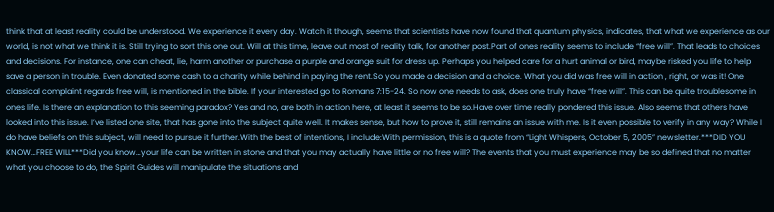think that at least reality could be understood. We experience it every day. Watch it though, seems that scientists have now found that quantum physics, indicates, that what we experience as our world, is not what we think it is. Still trying to sort this one out. Will at this time, leave out most of reality talk, for another post.Part of ones reality seems to include “free will”. That leads to choices and decisions. For instance, one can cheat, lie, harm another or purchase a purple and orange suit for dress up. Perhaps you helped care for a hurt animal or bird, maybe risked you life to help save a person in trouble. Even donated some cash to a charity while behind in paying the rent.So you made a decision and a choice. What you did was free will in action , right, or was it! One classical complaint regards free will, is mentioned in the bible. If your interested go to Romans 7:15-24. So now one needs to ask, does one truly have “free will”. This can be quite troublesome in ones life. Is there an explanation to this seeming paradox? Yes and no, are both in action here, at least it seems to be so.Have over time really pondered this issue. Also seems that others have looked into this issue. I’ve listed one site, that has gone into the subject quite well. It makes sense, but how to prove it, still remains an issue with me. Is it even possible to verify in any way? While I do have beliefs on this subject, will need to pursue it further.With the best of intentions, I include:With permission, this is a quote from “Light Whispers, October 5, 2005” newsletter.***DID YOU KNOW…FREE WILL***Did you know…your life can be written in stone and that you may actually have little or no free will? The events that you must experience may be so defined that no matter what you choose to do, the Spirit Guides will manipulate the situations and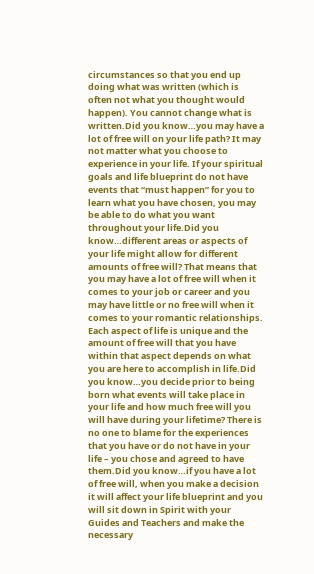circumstances so that you end up doing what was written (which is often not what you thought would happen). You cannot change what is written.Did you know…you may have a lot of free will on your life path? It may not matter what you choose to experience in your life. If your spiritual goals and life blueprint do not have events that “must happen” for you to learn what you have chosen, you may be able to do what you want throughout your life.Did you know…different areas or aspects of your life might allow for different amounts of free will? That means that you may have a lot of free will when it comes to your job or career and you may have little or no free will when it comes to your romantic relationships. Each aspect of life is unique and the amount of free will that you have within that aspect depends on what you are here to accomplish in life.Did you know…you decide prior to being born what events will take place in your life and how much free will you will have during your lifetime? There is no one to blame for the experiences that you have or do not have in your life – you chose and agreed to have them.Did you know…if you have a lot of free will, when you make a decision it will affect your life blueprint and you will sit down in Spirit with your Guides and Teachers and make the necessary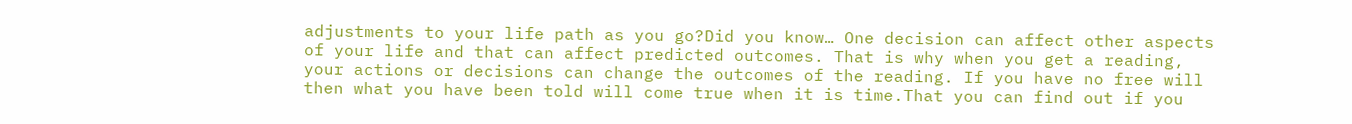adjustments to your life path as you go?Did you know… One decision can affect other aspects of your life and that can affect predicted outcomes. That is why when you get a reading, your actions or decisions can change the outcomes of the reading. If you have no free will then what you have been told will come true when it is time.That you can find out if you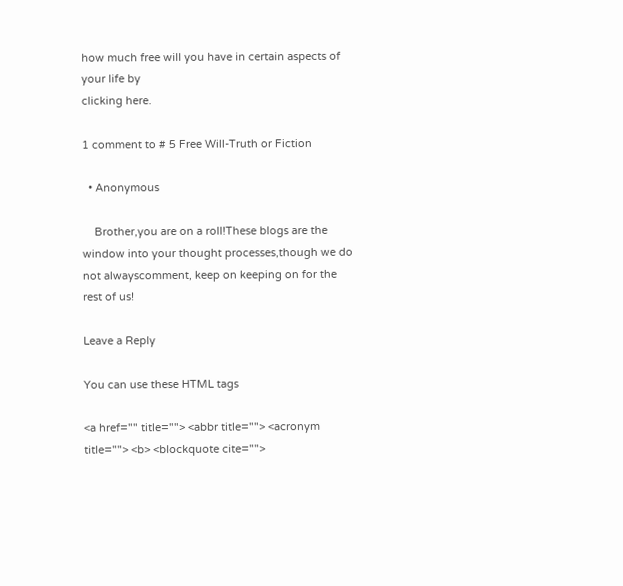how much free will you have in certain aspects of your life by
clicking here.

1 comment to # 5 Free Will-Truth or Fiction

  • Anonymous

    Brother,you are on a roll!These blogs are the window into your thought processes,though we do not alwayscomment, keep on keeping on for the rest of us!

Leave a Reply

You can use these HTML tags

<a href="" title=""> <abbr title=""> <acronym title=""> <b> <blockquote cite="">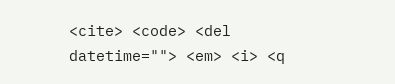<cite> <code> <del datetime=""> <em> <i> <q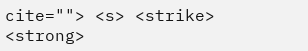cite=""> <s> <strike> <strong>